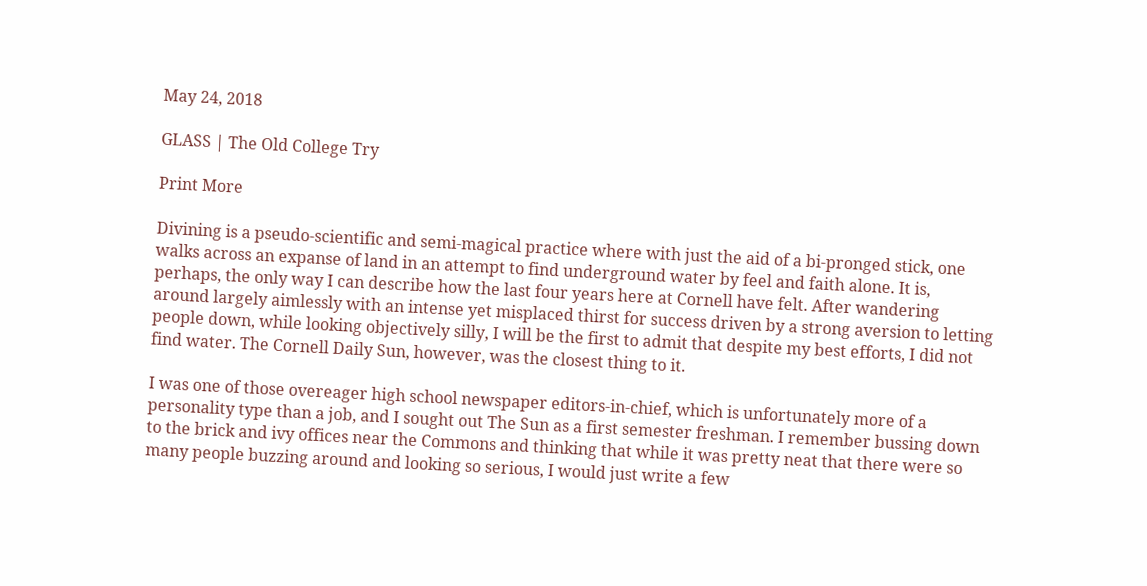May 24, 2018

GLASS | The Old College Try

Print More

Divining is a pseudo-scientific and semi-magical practice where with just the aid of a bi-pronged stick, one walks across an expanse of land in an attempt to find underground water by feel and faith alone. It is, perhaps, the only way I can describe how the last four years here at Cornell have felt. After wandering around largely aimlessly with an intense yet misplaced thirst for success driven by a strong aversion to letting people down, while looking objectively silly, I will be the first to admit that despite my best efforts, I did not find water. The Cornell Daily Sun, however, was the closest thing to it.

I was one of those overeager high school newspaper editors-in-chief, which is unfortunately more of a personality type than a job, and I sought out The Sun as a first semester freshman. I remember bussing down to the brick and ivy offices near the Commons and thinking that while it was pretty neat that there were so many people buzzing around and looking so serious, I would just write a few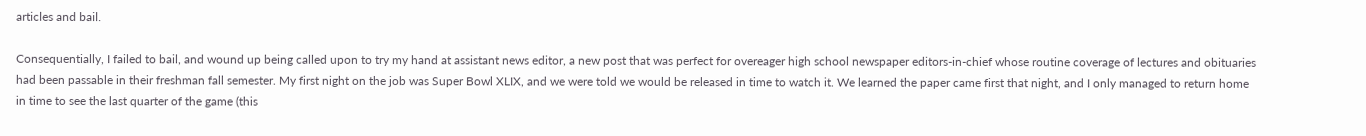articles and bail.

Consequentially, I failed to bail, and wound up being called upon to try my hand at assistant news editor, a new post that was perfect for overeager high school newspaper editors-in-chief whose routine coverage of lectures and obituaries had been passable in their freshman fall semester. My first night on the job was Super Bowl XLIX, and we were told we would be released in time to watch it. We learned the paper came first that night, and I only managed to return home in time to see the last quarter of the game (this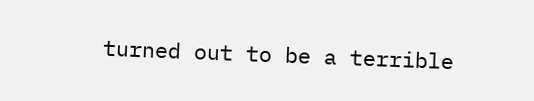turned out to be a terrible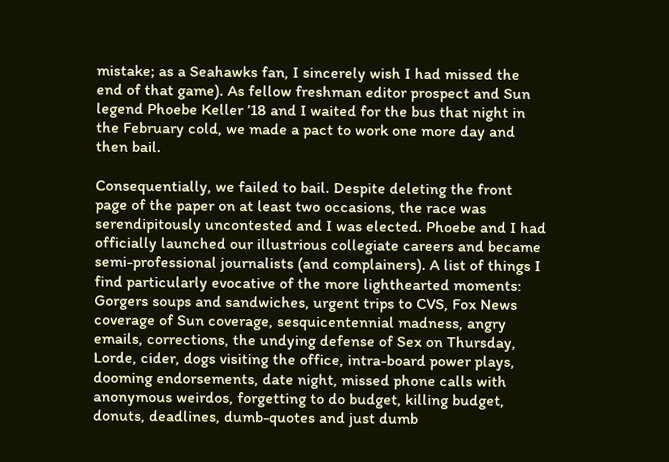mistake; as a Seahawks fan, I sincerely wish I had missed the end of that game). As fellow freshman editor prospect and Sun legend Phoebe Keller ’18 and I waited for the bus that night in the February cold, we made a pact to work one more day and then bail.

Consequentially, we failed to bail. Despite deleting the front page of the paper on at least two occasions, the race was serendipitously uncontested and I was elected. Phoebe and I had officially launched our illustrious collegiate careers and became semi-professional journalists (and complainers). A list of things I find particularly evocative of the more lighthearted moments: Gorgers soups and sandwiches, urgent trips to CVS, Fox News coverage of Sun coverage, sesquicentennial madness, angry emails, corrections, the undying defense of Sex on Thursday, Lorde, cider, dogs visiting the office, intra-board power plays, dooming endorsements, date night, missed phone calls with anonymous weirdos, forgetting to do budget, killing budget, donuts, deadlines, dumb-quotes and just dumb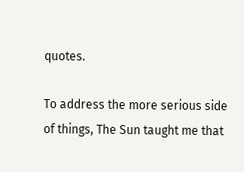quotes.

To address the more serious side of things, The Sun taught me that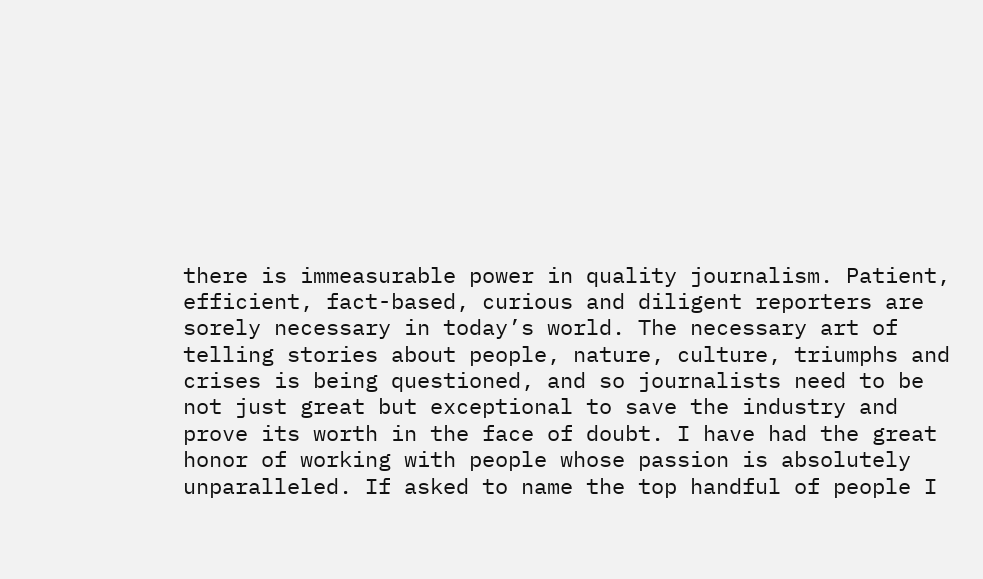there is immeasurable power in quality journalism. Patient, efficient, fact-based, curious and diligent reporters are sorely necessary in today’s world. The necessary art of telling stories about people, nature, culture, triumphs and crises is being questioned, and so journalists need to be not just great but exceptional to save the industry and prove its worth in the face of doubt. I have had the great honor of working with people whose passion is absolutely unparalleled. If asked to name the top handful of people I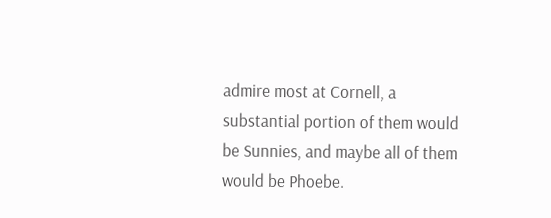admire most at Cornell, a substantial portion of them would be Sunnies, and maybe all of them would be Phoebe.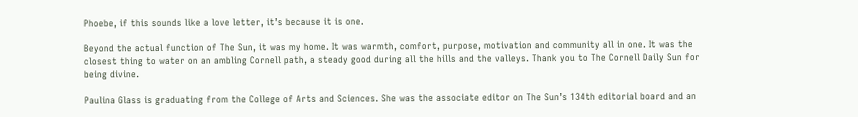Phoebe, if this sounds like a love letter, it’s because it is one.

Beyond the actual function of The Sun, it was my home. It was warmth, comfort, purpose, motivation and community all in one. It was the closest thing to water on an ambling Cornell path, a steady good during all the hills and the valleys. Thank you to The Cornell Daily Sun for being divine.

Paulina Glass is graduating from the College of Arts and Sciences. She was the associate editor on The Sun’s 134th editorial board and an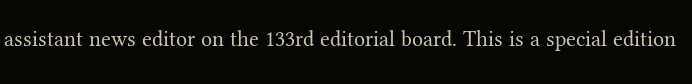assistant news editor on the 133rd editorial board. This is a special edition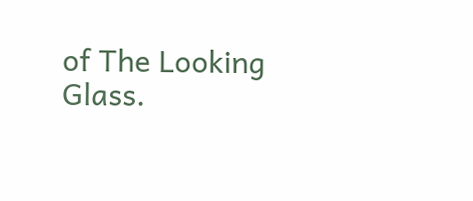of The Looking Glass.